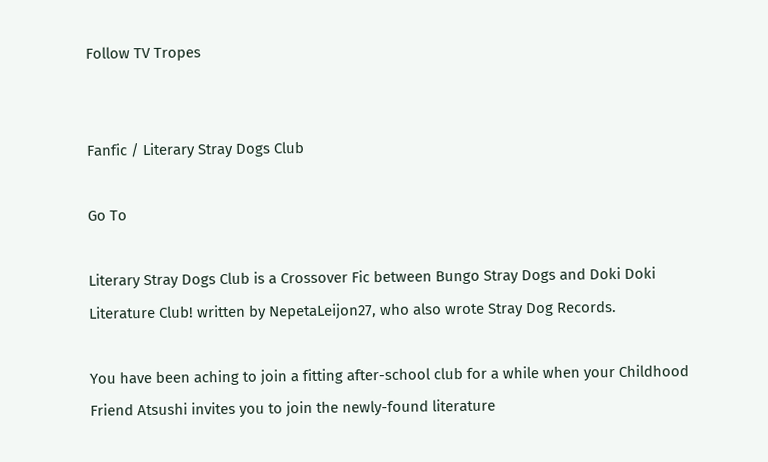Follow TV Tropes


Fanfic / Literary Stray Dogs Club

Go To

Literary Stray Dogs Club is a Crossover Fic between Bungo Stray Dogs and Doki Doki Literature Club! written by NepetaLeijon27, who also wrote Stray Dog Records.

You have been aching to join a fitting after-school club for a while when your Childhood Friend Atsushi invites you to join the newly-found literature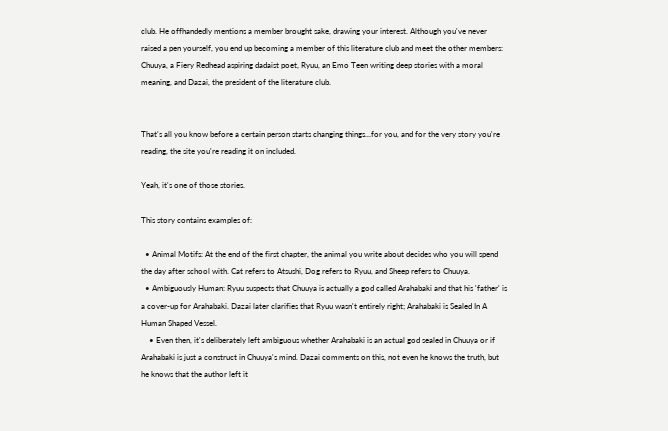club. He offhandedly mentions a member brought sake, drawing your interest. Although you've never raised a pen yourself, you end up becoming a member of this literature club and meet the other members: Chuuya, a Fiery Redhead aspiring dadaist poet, Ryuu, an Emo Teen writing deep stories with a moral meaning, and Dazai, the president of the literature club.


That's all you know before a certain person starts changing things...for you, and for the very story you're reading, the site you're reading it on included.

Yeah, it's one of those stories.

This story contains examples of:

  • Animal Motifs: At the end of the first chapter, the animal you write about decides who you will spend the day after school with. Cat refers to Atsushi, Dog refers to Ryuu, and Sheep refers to Chuuya.
  • Ambiguously Human: Ryuu suspects that Chuuya is actually a god called Arahabaki and that his 'father' is a cover-up for Arahabaki. Dazai later clarifies that Ryuu wasn't entirely right; Arahabaki is Sealed In A Human Shaped Vessel.
    • Even then, it's deliberately left ambiguous whether Arahabaki is an actual god sealed in Chuuya or if Arahabaki is just a construct in Chuuya's mind. Dazai comments on this, not even he knows the truth, but he knows that the author left it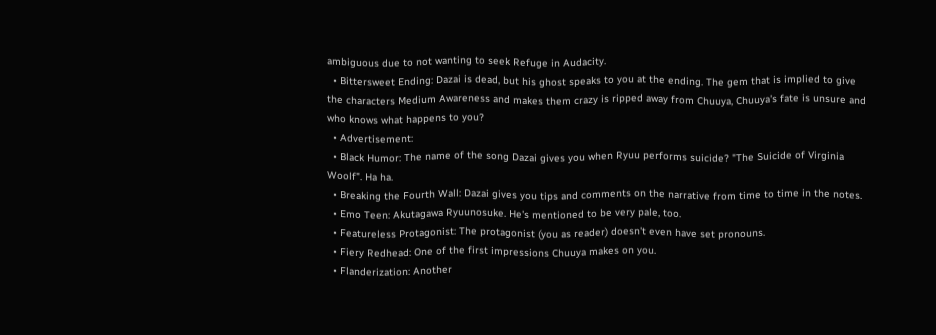ambiguous due to not wanting to seek Refuge in Audacity.
  • Bittersweet Ending: Dazai is dead, but his ghost speaks to you at the ending. The gem that is implied to give the characters Medium Awareness and makes them crazy is ripped away from Chuuya, Chuuya's fate is unsure and who knows what happens to you?
  • Advertisement:
  • Black Humor: The name of the song Dazai gives you when Ryuu performs suicide? "The Suicide of Virginia Woolf". Ha ha.
  • Breaking the Fourth Wall: Dazai gives you tips and comments on the narrative from time to time in the notes.
  • Emo Teen: Akutagawa Ryuunosuke. He's mentioned to be very pale, too.
  • Featureless Protagonist: The protagonist (you as reader) doesn't even have set pronouns.
  • Fiery Redhead: One of the first impressions Chuuya makes on you.
  • Flanderization: Another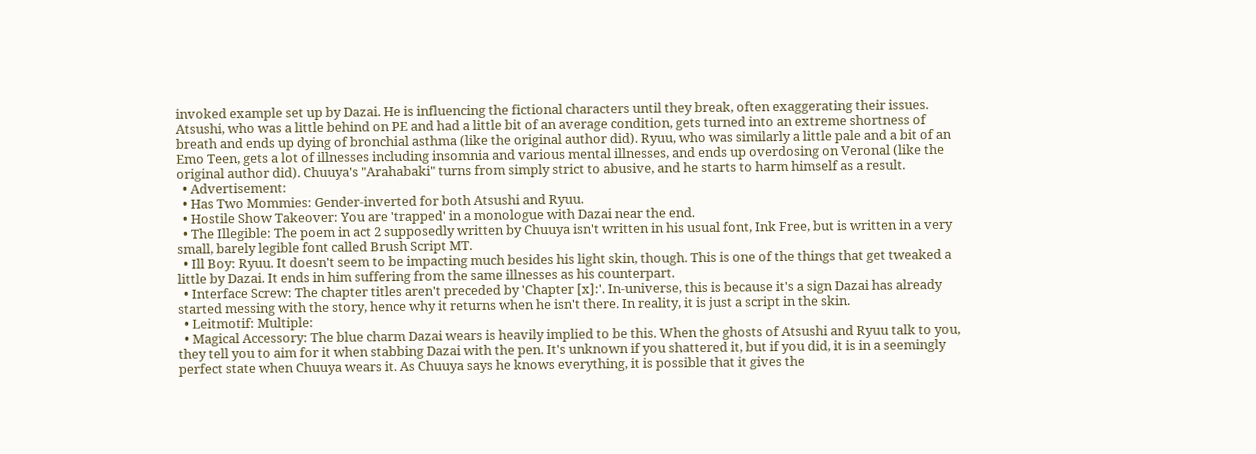invoked example set up by Dazai. He is influencing the fictional characters until they break, often exaggerating their issues. Atsushi, who was a little behind on PE and had a little bit of an average condition, gets turned into an extreme shortness of breath and ends up dying of bronchial asthma (like the original author did). Ryuu, who was similarly a little pale and a bit of an Emo Teen, gets a lot of illnesses including insomnia and various mental illnesses, and ends up overdosing on Veronal (like the original author did). Chuuya's "Arahabaki" turns from simply strict to abusive, and he starts to harm himself as a result.
  • Advertisement:
  • Has Two Mommies: Gender-inverted for both Atsushi and Ryuu.
  • Hostile Show Takeover: You are 'trapped' in a monologue with Dazai near the end.
  • The Illegible: The poem in act 2 supposedly written by Chuuya isn't written in his usual font, Ink Free, but is written in a very small, barely legible font called Brush Script MT.
  • Ill Boy: Ryuu. It doesn't seem to be impacting much besides his light skin, though. This is one of the things that get tweaked a little by Dazai. It ends in him suffering from the same illnesses as his counterpart.
  • Interface Screw: The chapter titles aren't preceded by 'Chapter [x]:'. In-universe, this is because it's a sign Dazai has already started messing with the story, hence why it returns when he isn't there. In reality, it is just a script in the skin.
  • Leitmotif: Multiple:
  • Magical Accessory: The blue charm Dazai wears is heavily implied to be this. When the ghosts of Atsushi and Ryuu talk to you, they tell you to aim for it when stabbing Dazai with the pen. It's unknown if you shattered it, but if you did, it is in a seemingly perfect state when Chuuya wears it. As Chuuya says he knows everything, it is possible that it gives the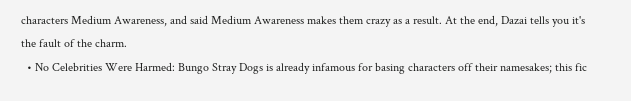characters Medium Awareness, and said Medium Awareness makes them crazy as a result. At the end, Dazai tells you it's the fault of the charm.
  • No Celebrities Were Harmed: Bungo Stray Dogs is already infamous for basing characters off their namesakes; this fic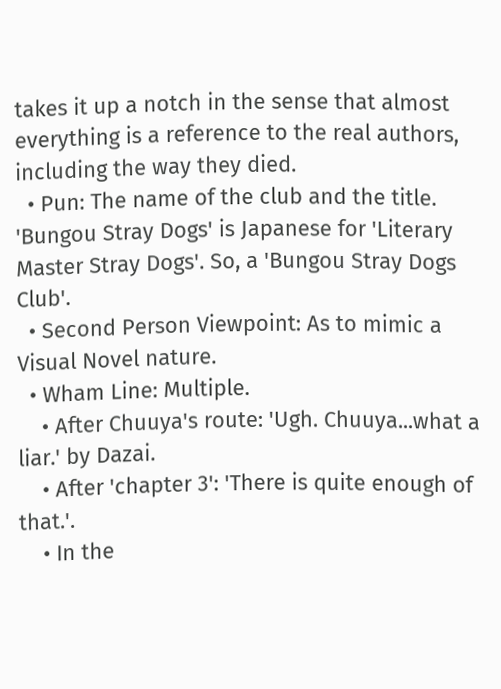takes it up a notch in the sense that almost everything is a reference to the real authors, including the way they died.
  • Pun: The name of the club and the title. 'Bungou Stray Dogs' is Japanese for 'Literary Master Stray Dogs'. So, a 'Bungou Stray Dogs Club'.
  • Second Person Viewpoint: As to mimic a Visual Novel nature.
  • Wham Line: Multiple.
    • After Chuuya's route: 'Ugh. Chuuya...what a liar.' by Dazai.
    • After 'chapter 3': 'There is quite enough of that.'.
    • In the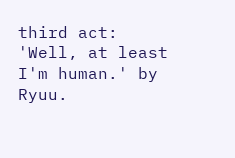third act: 'Well, at least I'm human.' by Ryuu.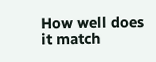How well does it match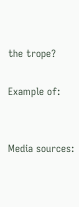the trope?

Example of:


Media sources: